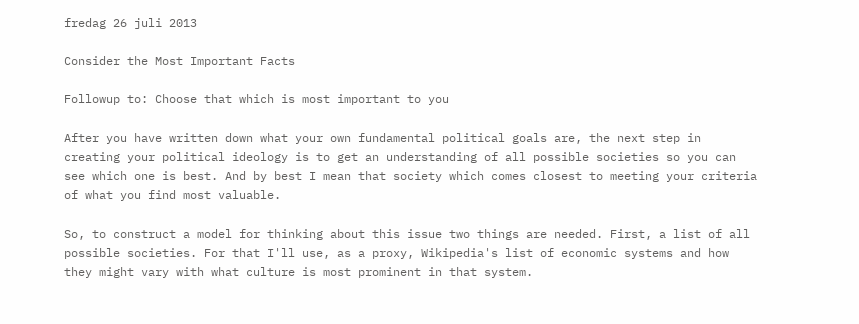fredag 26 juli 2013

Consider the Most Important Facts

Followup to: Choose that which is most important to you

After you have written down what your own fundamental political goals are, the next step in creating your political ideology is to get an understanding of all possible societies so you can see which one is best. And by best I mean that society which comes closest to meeting your criteria of what you find most valuable.

So, to construct a model for thinking about this issue two things are needed. First, a list of all possible societies. For that I'll use, as a proxy, Wikipedia's list of economic systems and how they might vary with what culture is most prominent in that system.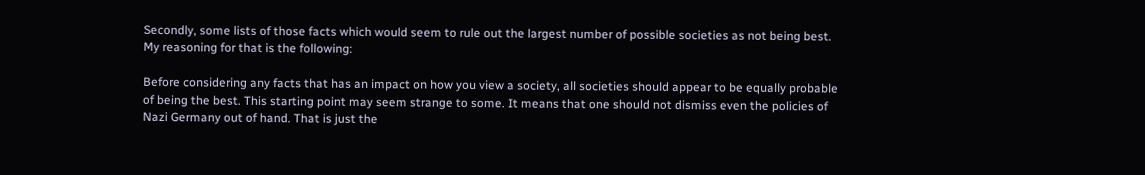Secondly, some lists of those facts which would seem to rule out the largest number of possible societies as not being best. My reasoning for that is the following:

Before considering any facts that has an impact on how you view a society, all societies should appear to be equally probable of being the best. This starting point may seem strange to some. It means that one should not dismiss even the policies of Nazi Germany out of hand. That is just the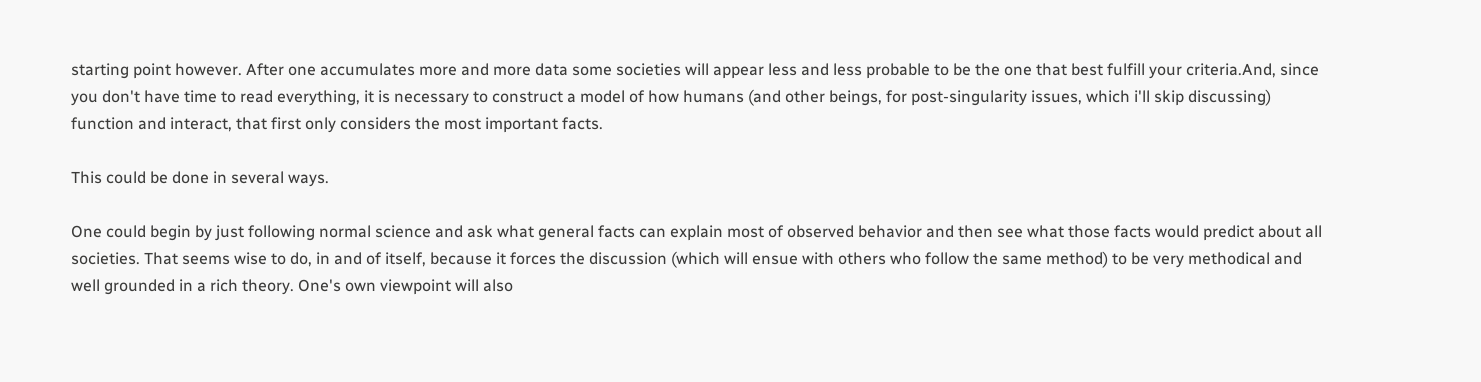starting point however. After one accumulates more and more data some societies will appear less and less probable to be the one that best fulfill your criteria.And, since you don't have time to read everything, it is necessary to construct a model of how humans (and other beings, for post-singularity issues, which i'll skip discussing) function and interact, that first only considers the most important facts.

This could be done in several ways.

One could begin by just following normal science and ask what general facts can explain most of observed behavior and then see what those facts would predict about all societies. That seems wise to do, in and of itself, because it forces the discussion (which will ensue with others who follow the same method) to be very methodical and well grounded in a rich theory. One's own viewpoint will also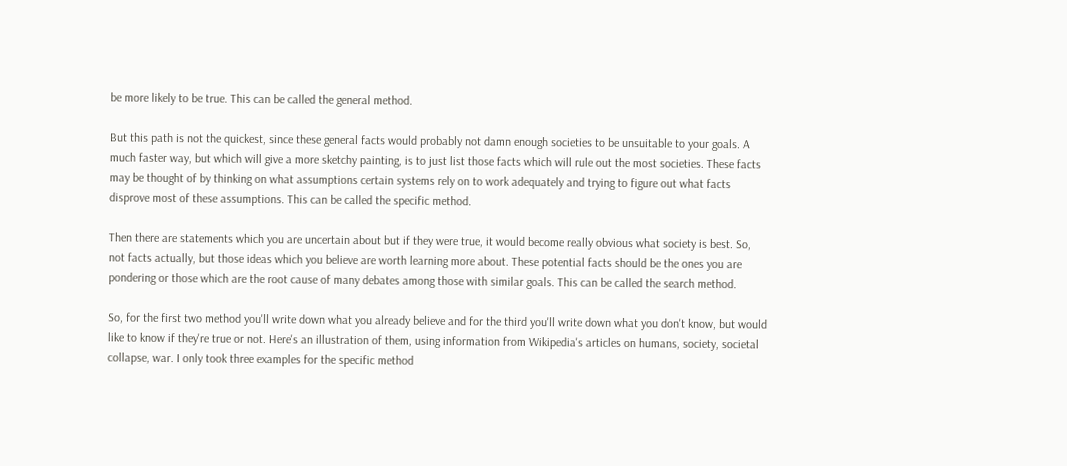be more likely to be true. This can be called the general method.

But this path is not the quickest, since these general facts would probably not damn enough societies to be unsuitable to your goals. A much faster way, but which will give a more sketchy painting, is to just list those facts which will rule out the most societies. These facts may be thought of by thinking on what assumptions certain systems rely on to work adequately and trying to figure out what facts disprove most of these assumptions. This can be called the specific method.

Then there are statements which you are uncertain about but if they were true, it would become really obvious what society is best. So, not facts actually, but those ideas which you believe are worth learning more about. These potential facts should be the ones you are pondering or those which are the root cause of many debates among those with similar goals. This can be called the search method.

So, for the first two method you'll write down what you already believe and for the third you'll write down what you don't know, but would like to know if they're true or not. Here's an illustration of them, using information from Wikipedia's articles on humans, society, societal collapse, war. I only took three examples for the specific method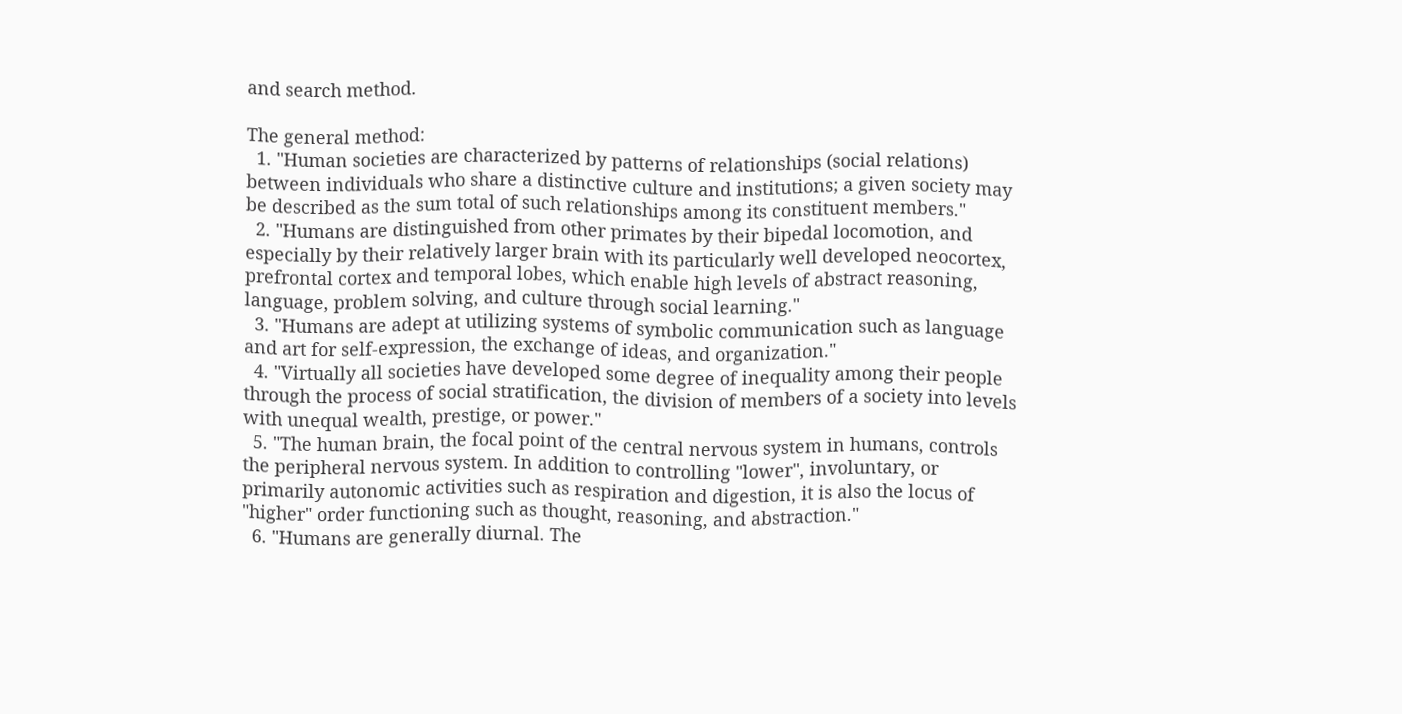and search method.

The general method:
  1. "Human societies are characterized by patterns of relationships (social relations) between individuals who share a distinctive culture and institutions; a given society may be described as the sum total of such relationships among its constituent members."
  2. "Humans are distinguished from other primates by their bipedal locomotion, and especially by their relatively larger brain with its particularly well developed neocortex, prefrontal cortex and temporal lobes, which enable high levels of abstract reasoning, language, problem solving, and culture through social learning."
  3. "Humans are adept at utilizing systems of symbolic communication such as language and art for self-expression, the exchange of ideas, and organization."
  4. "Virtually all societies have developed some degree of inequality among their people through the process of social stratification, the division of members of a society into levels with unequal wealth, prestige, or power."
  5. "The human brain, the focal point of the central nervous system in humans, controls the peripheral nervous system. In addition to controlling "lower", involuntary, or primarily autonomic activities such as respiration and digestion, it is also the locus of "higher" order functioning such as thought, reasoning, and abstraction."
  6. "Humans are generally diurnal. The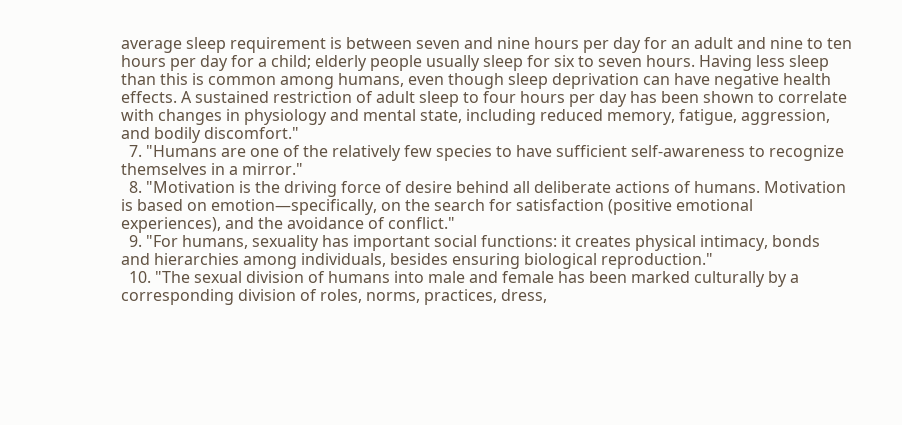average sleep requirement is between seven and nine hours per day for an adult and nine to ten hours per day for a child; elderly people usually sleep for six to seven hours. Having less sleep than this is common among humans, even though sleep deprivation can have negative health effects. A sustained restriction of adult sleep to four hours per day has been shown to correlate with changes in physiology and mental state, including reduced memory, fatigue, aggression, and bodily discomfort."
  7. "Humans are one of the relatively few species to have sufficient self-awareness to recognize themselves in a mirror."
  8. "Motivation is the driving force of desire behind all deliberate actions of humans. Motivation is based on emotion—specifically, on the search for satisfaction (positive emotional experiences), and the avoidance of conflict."
  9. "For humans, sexuality has important social functions: it creates physical intimacy, bonds and hierarchies among individuals, besides ensuring biological reproduction."
  10. "The sexual division of humans into male and female has been marked culturally by a corresponding division of roles, norms, practices, dress,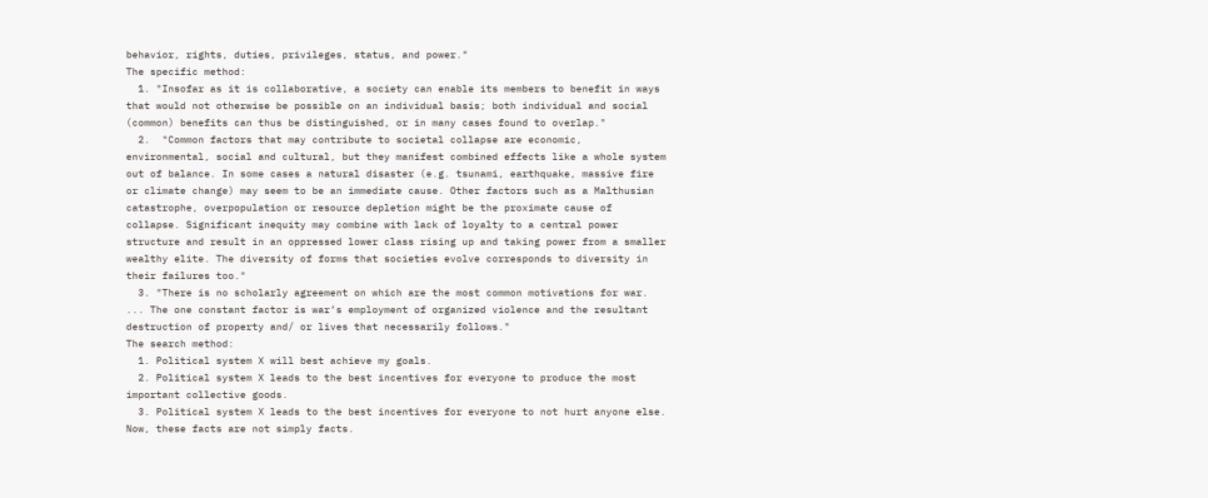behavior, rights, duties, privileges, status, and power."
The specific method:
  1. "Insofar as it is collaborative, a society can enable its members to benefit in ways that would not otherwise be possible on an individual basis; both individual and social (common) benefits can thus be distinguished, or in many cases found to overlap."
  2.  "Common factors that may contribute to societal collapse are economic, environmental, social and cultural, but they manifest combined effects like a whole system out of balance. In some cases a natural disaster (e.g. tsunami, earthquake, massive fire or climate change) may seem to be an immediate cause. Other factors such as a Malthusian catastrophe, overpopulation or resource depletion might be the proximate cause of collapse. Significant inequity may combine with lack of loyalty to a central power structure and result in an oppressed lower class rising up and taking power from a smaller wealthy elite. The diversity of forms that societies evolve corresponds to diversity in their failures too."
  3. "There is no scholarly agreement on which are the most common motivations for war. ... The one constant factor is war’s employment of organized violence and the resultant destruction of property and/ or lives that necessarily follows."
The search method:
  1. Political system X will best achieve my goals.
  2. Political system X leads to the best incentives for everyone to produce the most important collective goods.
  3. Political system X leads to the best incentives for everyone to not hurt anyone else.
Now, these facts are not simply facts.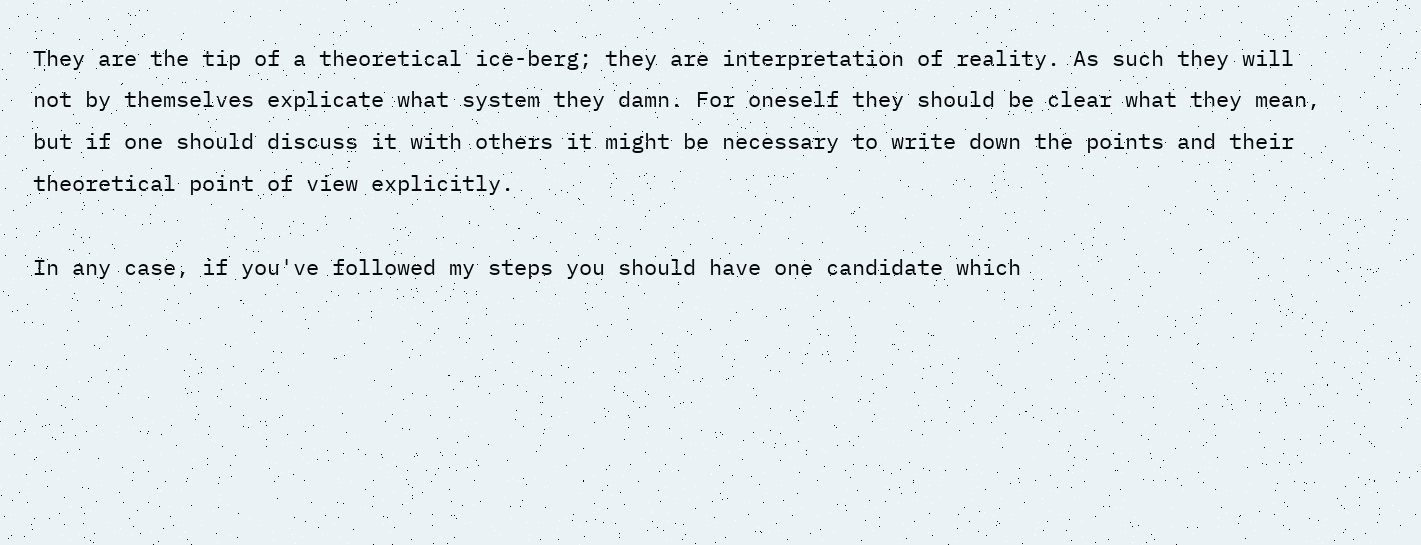They are the tip of a theoretical ice-berg; they are interpretation of reality. As such they will not by themselves explicate what system they damn. For oneself they should be clear what they mean, but if one should discuss it with others it might be necessary to write down the points and their theoretical point of view explicitly.

In any case, if you've followed my steps you should have one candidate which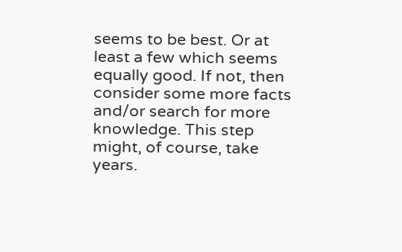seems to be best. Or at least a few which seems equally good. If not, then consider some more facts and/or search for more knowledge. This step might, of course, take years.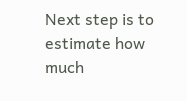Next step is to estimate how much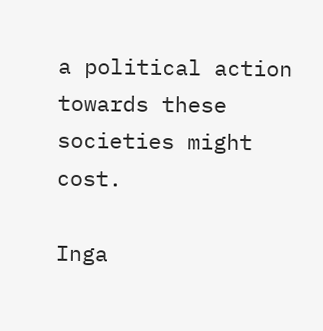a political action towards these societies might cost.

Inga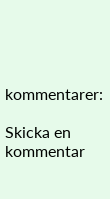kommentarer:

Skicka en kommentar